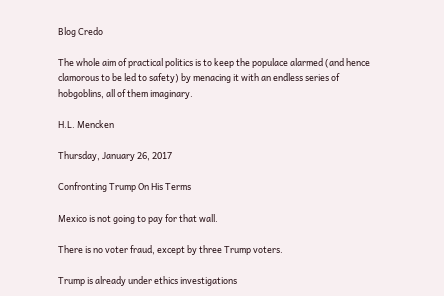Blog Credo

The whole aim of practical politics is to keep the populace alarmed (and hence clamorous to be led to safety) by menacing it with an endless series of hobgoblins, all of them imaginary.

H.L. Mencken

Thursday, January 26, 2017

Confronting Trump On His Terms

Mexico is not going to pay for that wall.

There is no voter fraud, except by three Trump voters.

Trump is already under ethics investigations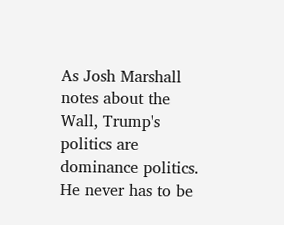As Josh Marshall notes about the Wall, Trump's politics are dominance politics.  He never has to be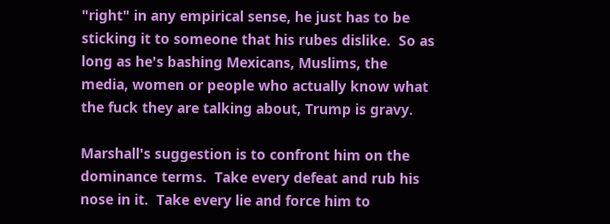"right" in any empirical sense, he just has to be sticking it to someone that his rubes dislike.  So as long as he's bashing Mexicans, Muslims, the media, women or people who actually know what the fuck they are talking about, Trump is gravy.

Marshall's suggestion is to confront him on the dominance terms.  Take every defeat and rub his nose in it.  Take every lie and force him to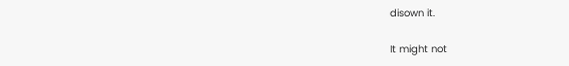disown it.

It might not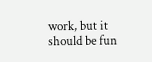work, but it should be fun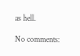as hell.

No comments: